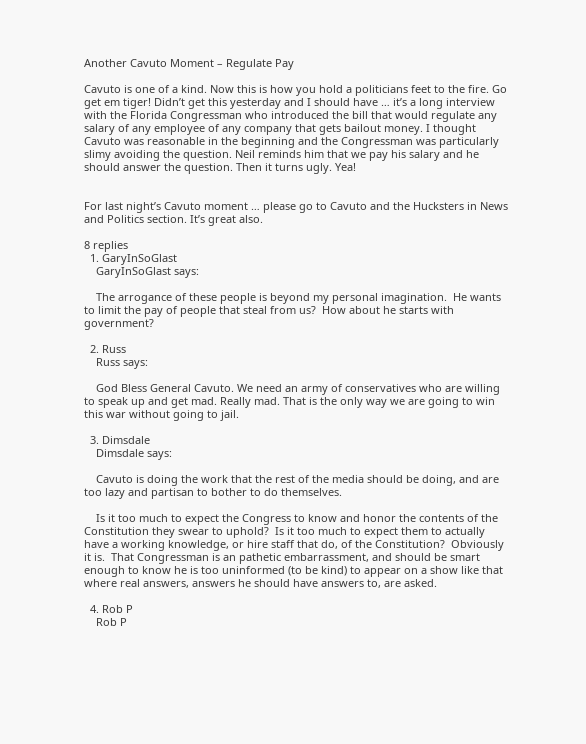Another Cavuto Moment – Regulate Pay

Cavuto is one of a kind. Now this is how you hold a politicians feet to the fire. Go get em tiger! Didn’t get this yesterday and I should have … it’s a long interview with the Florida Congressman who introduced the bill that would regulate any salary of any employee of any company that gets bailout money. I thought Cavuto was reasonable in the beginning and the Congressman was particularly slimy avoiding the question. Neil reminds him that we pay his salary and he should answer the question. Then it turns ugly. Yea!


For last night’s Cavuto moment … please go to Cavuto and the Hucksters in News and Politics section. It’s great also.

8 replies
  1. GaryInSoGlast
    GaryInSoGlast says:

    The arrogance of these people is beyond my personal imagination.  He wants to limit the pay of people that steal from us?  How about he starts with government?

  2. Russ
    Russ says:

    God Bless General Cavuto. We need an army of conservatives who are willing to speak up and get mad. Really mad. That is the only way we are going to win this war without going to jail.

  3. Dimsdale
    Dimsdale says:

    Cavuto is doing the work that the rest of the media should be doing, and are too lazy and partisan to bother to do themselves.

    Is it too much to expect the Congress to know and honor the contents of the Constitution they swear to uphold?  Is it too much to expect them to actually have a working knowledge, or hire staff that do, of the Constitution?  Obviously it is.  That Congressman is an pathetic embarrassment, and should be smart enough to know he is too uninformed (to be kind) to appear on a show like that where real answers, answers he should have answers to, are asked.

  4. Rob P
    Rob P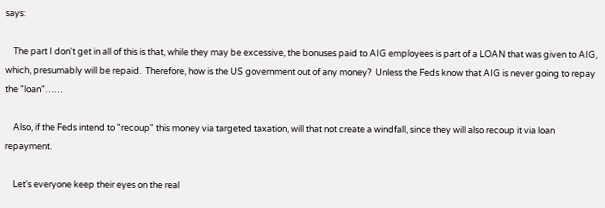says:

    The part I don't get in all of this is that, while they may be excessive, the bonuses paid to AIG employees is part of a LOAN that was given to AIG, which, presumably will be repaid.  Therefore, how is the US government out of any money?  Unless the Feds know that AIG is never going to repay the "loan"……

    Also, if the Feds intend to "recoup" this money via targeted taxation, will that not create a windfall, since they will also recoup it via loan repayment.

    Let's everyone keep their eyes on the real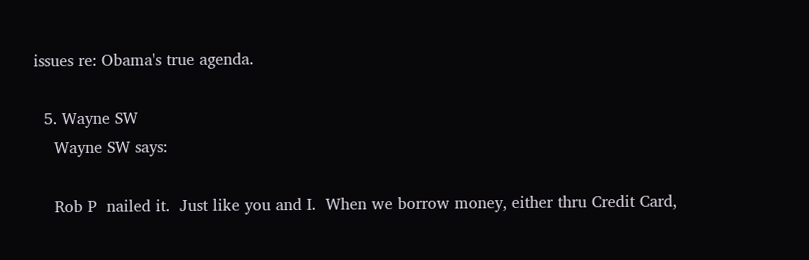issues re: Obama's true agenda.

  5. Wayne SW
    Wayne SW says:

    Rob P  nailed it.  Just like you and I.  When we borrow money, either thru Credit Card,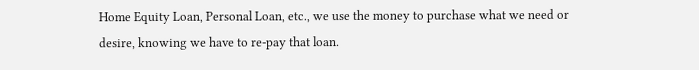Home Equity Loan, Personal Loan, etc., we use the money to purchase what we need or desire, knowing we have to re-pay that loan.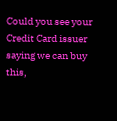Could you see your Credit Card issuer saying we can buy this,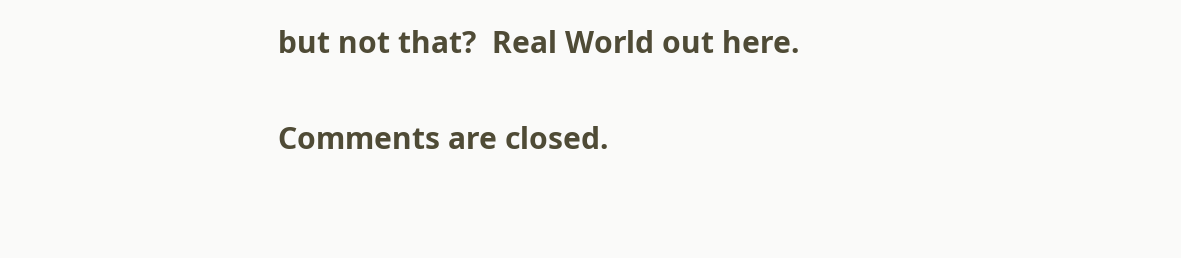but not that?  Real World out here.

Comments are closed.